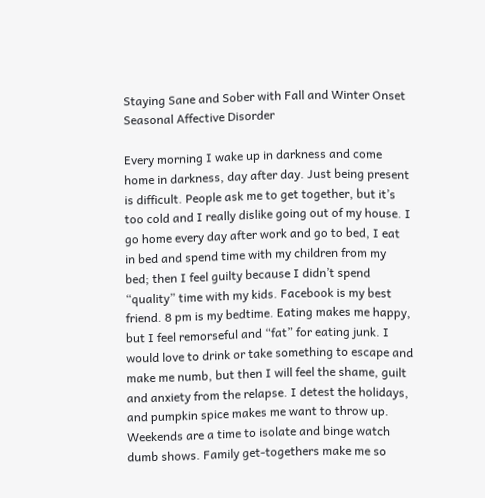Staying Sane and Sober with Fall and Winter Onset Seasonal Affective Disorder

Every morning I wake up in darkness and come home in darkness, day after day. Just being present is difficult. People ask me to get together, but it’s too cold and I really dislike going out of my house. I go home every day after work and go to bed, I eat in bed and spend time with my children from my bed; then I feel guilty because I didn’t spend “quality” time with my kids. Facebook is my best friend. 8 pm is my bedtime. Eating makes me happy, but I feel remorseful and “fat” for eating junk. I would love to drink or take something to escape and make me numb, but then I will feel the shame, guilt and anxiety from the relapse. I detest the holidays, and pumpkin spice makes me want to throw up. Weekends are a time to isolate and binge watch dumb shows. Family get-togethers make me so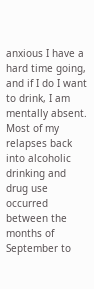anxious I have a hard time going, and if I do I want to drink, I am mentally absent. Most of my relapses back into alcoholic drinking and drug use occurred between the months of September to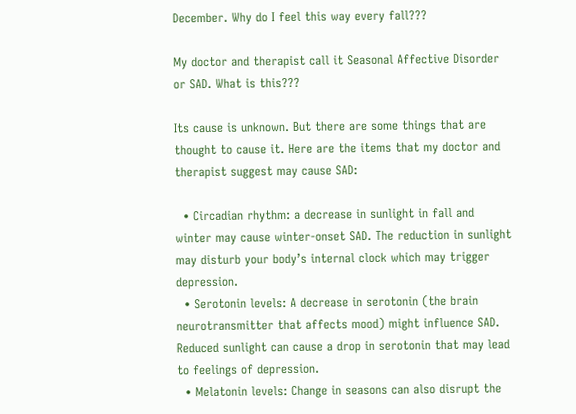December. Why do I feel this way every fall???

My doctor and therapist call it Seasonal Affective Disorder or SAD. What is this???

Its cause is unknown. But there are some things that are thought to cause it. Here are the items that my doctor and therapist suggest may cause SAD:

  • Circadian rhythm: a decrease in sunlight in fall and winter may cause winter-onset SAD. The reduction in sunlight may disturb your body’s internal clock which may trigger depression.
  • Serotonin levels: A decrease in serotonin (the brain neurotransmitter that affects mood) might influence SAD. Reduced sunlight can cause a drop in serotonin that may lead to feelings of depression.
  • Melatonin levels: Change in seasons can also disrupt the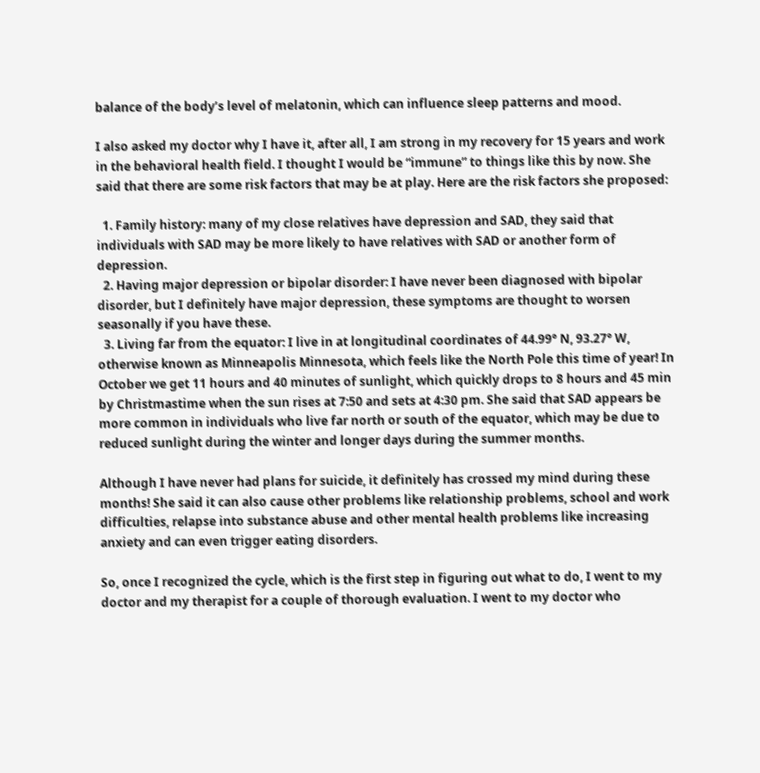balance of the body’s level of melatonin, which can influence sleep patterns and mood.

I also asked my doctor why I have it, after all, I am strong in my recovery for 15 years and work in the behavioral health field. I thought I would be “immune” to things like this by now. She said that there are some risk factors that may be at play. Here are the risk factors she proposed:

  1. Family history: many of my close relatives have depression and SAD, they said that individuals with SAD may be more likely to have relatives with SAD or another form of depression.
  2. Having major depression or bipolar disorder: I have never been diagnosed with bipolar disorder, but I definitely have major depression, these symptoms are thought to worsen seasonally if you have these.
  3. Living far from the equator: I live in at longitudinal coordinates of 44.99° N, 93.27° W, otherwise known as Minneapolis Minnesota, which feels like the North Pole this time of year! In October we get 11 hours and 40 minutes of sunlight, which quickly drops to 8 hours and 45 min by Christmastime when the sun rises at 7:50 and sets at 4:30 pm. She said that SAD appears be more common in individuals who live far north or south of the equator, which may be due to reduced sunlight during the winter and longer days during the summer months.

Although I have never had plans for suicide, it definitely has crossed my mind during these months! She said it can also cause other problems like relationship problems, school and work difficulties, relapse into substance abuse and other mental health problems like increasing anxiety and can even trigger eating disorders.

So, once I recognized the cycle, which is the first step in figuring out what to do, I went to my doctor and my therapist for a couple of thorough evaluation. I went to my doctor who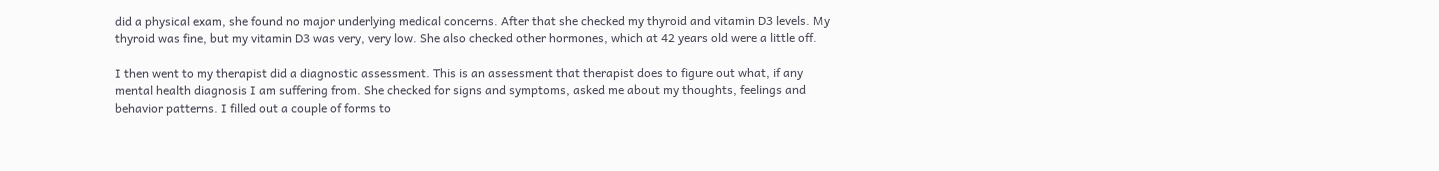did a physical exam, she found no major underlying medical concerns. After that she checked my thyroid and vitamin D3 levels. My thyroid was fine, but my vitamin D3 was very, very low. She also checked other hormones, which at 42 years old were a little off.

I then went to my therapist did a diagnostic assessment. This is an assessment that therapist does to figure out what, if any mental health diagnosis I am suffering from. She checked for signs and symptoms, asked me about my thoughts, feelings and behavior patterns. I filled out a couple of forms to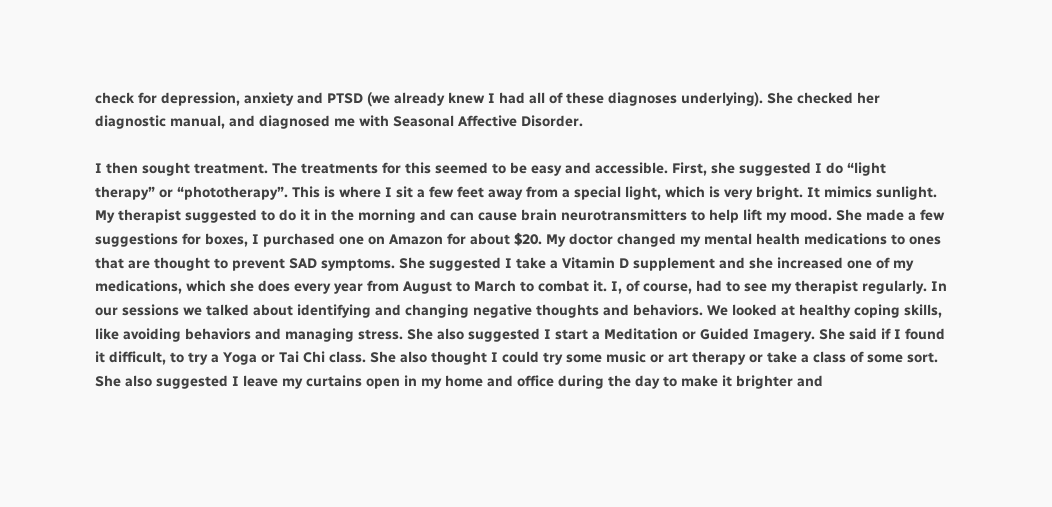check for depression, anxiety and PTSD (we already knew I had all of these diagnoses underlying). She checked her diagnostic manual, and diagnosed me with Seasonal Affective Disorder.

I then sought treatment. The treatments for this seemed to be easy and accessible. First, she suggested I do “light therapy” or “phototherapy”. This is where I sit a few feet away from a special light, which is very bright. It mimics sunlight. My therapist suggested to do it in the morning and can cause brain neurotransmitters to help lift my mood. She made a few suggestions for boxes, I purchased one on Amazon for about $20. My doctor changed my mental health medications to ones that are thought to prevent SAD symptoms. She suggested I take a Vitamin D supplement and she increased one of my medications, which she does every year from August to March to combat it. I, of course, had to see my therapist regularly. In our sessions we talked about identifying and changing negative thoughts and behaviors. We looked at healthy coping skills, like avoiding behaviors and managing stress. She also suggested I start a Meditation or Guided Imagery. She said if I found it difficult, to try a Yoga or Tai Chi class. She also thought I could try some music or art therapy or take a class of some sort. She also suggested I leave my curtains open in my home and office during the day to make it brighter and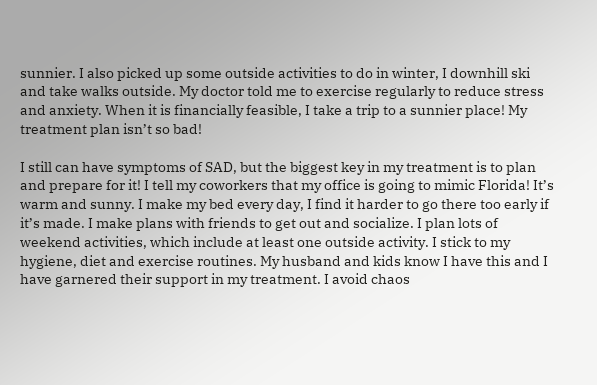sunnier. I also picked up some outside activities to do in winter, I downhill ski and take walks outside. My doctor told me to exercise regularly to reduce stress and anxiety. When it is financially feasible, I take a trip to a sunnier place! My treatment plan isn’t so bad!

I still can have symptoms of SAD, but the biggest key in my treatment is to plan and prepare for it! I tell my coworkers that my office is going to mimic Florida! It’s warm and sunny. I make my bed every day, I find it harder to go there too early if it’s made. I make plans with friends to get out and socialize. I plan lots of weekend activities, which include at least one outside activity. I stick to my hygiene, diet and exercise routines. My husband and kids know I have this and I have garnered their support in my treatment. I avoid chaos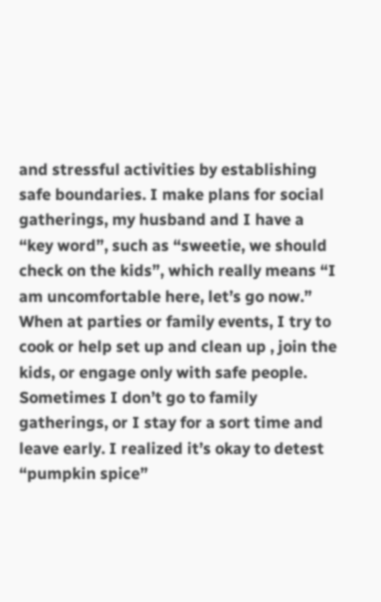and stressful activities by establishing safe boundaries. I make plans for social gatherings, my husband and I have a “key word”, such as “sweetie, we should check on the kids”, which really means “I am uncomfortable here, let’s go now.” When at parties or family events, I try to cook or help set up and clean up , join the kids, or engage only with safe people. Sometimes I don’t go to family gatherings, or I stay for a sort time and leave early. I realized it’s okay to detest “pumpkin spice”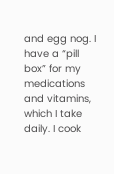and egg nog. I have a “pill box” for my medications and vitamins, which I take daily. I cook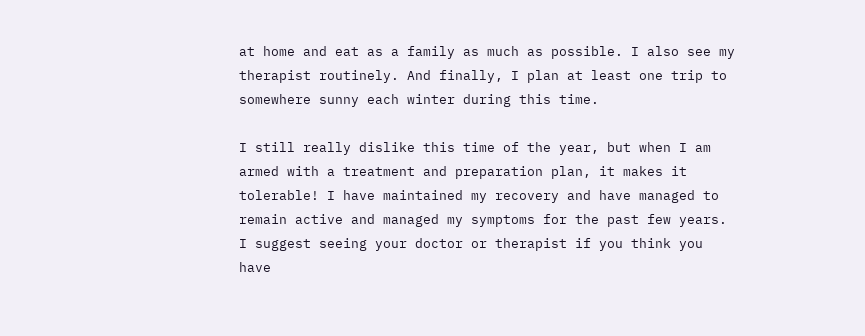at home and eat as a family as much as possible. I also see my therapist routinely. And finally, I plan at least one trip to somewhere sunny each winter during this time.

I still really dislike this time of the year, but when I am armed with a treatment and preparation plan, it makes it tolerable! I have maintained my recovery and have managed to remain active and managed my symptoms for the past few years. I suggest seeing your doctor or therapist if you think you have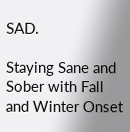SAD.

Staying Sane and Sober with Fall and Winter Onset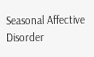Seasonal Affective Disorder